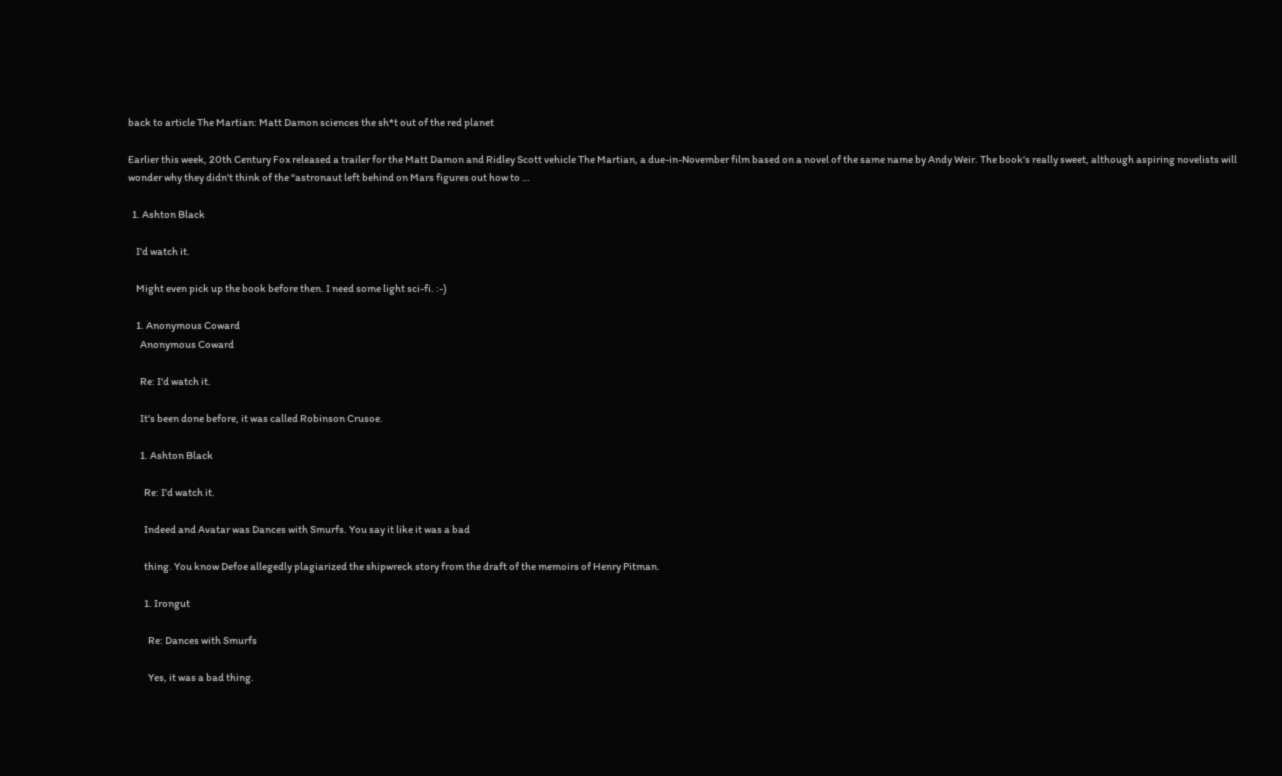back to article The Martian: Matt Damon sciences the sh*t out of the red planet

Earlier this week, 20th Century Fox released a trailer for the Matt Damon and Ridley Scott vehicle The Martian, a due-in-November film based on a novel of the same name by Andy Weir. The book's really sweet, although aspiring novelists will wonder why they didn't think of the “astronaut left behind on Mars figures out how to …

  1. Ashton Black

    I'd watch it.

    Might even pick up the book before then. I need some light sci-fi. :-)

    1. Anonymous Coward
      Anonymous Coward

      Re: I'd watch it.

      It's been done before, it was called Robinson Crusoe.

      1. Ashton Black

        Re: I'd watch it.

        Indeed and Avatar was Dances with Smurfs. You say it like it was a bad

        thing. You know Defoe allegedly plagiarized the shipwreck story from the draft of the memoirs of Henry Pitman.

        1. Irongut

          Re: Dances with Smurfs

          Yes, it was a bad thing.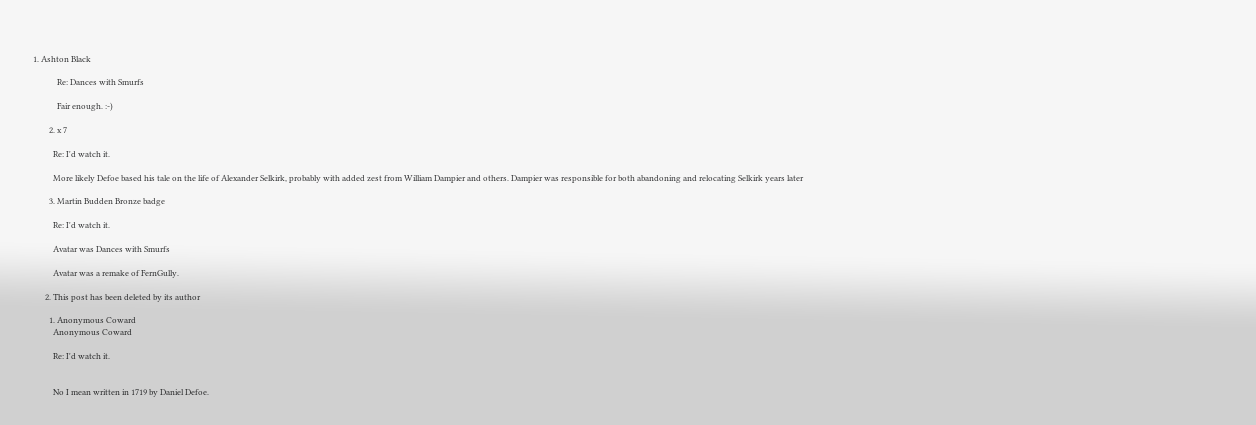1. Ashton Black

            Re: Dances with Smurfs

            Fair enough. :-)

        2. x 7

          Re: I'd watch it.

          More likely Defoe based his tale on the life of Alexander Selkirk, probably with added zest from William Dampier and others. Dampier was responsible for both abandoning and relocating Selkirk years later

        3. Martin Budden Bronze badge

          Re: I'd watch it.

          Avatar was Dances with Smurfs

          Avatar was a remake of FernGully.

      2. This post has been deleted by its author

        1. Anonymous Coward
          Anonymous Coward

          Re: I'd watch it.


          No I mean written in 1719 by Daniel Defoe.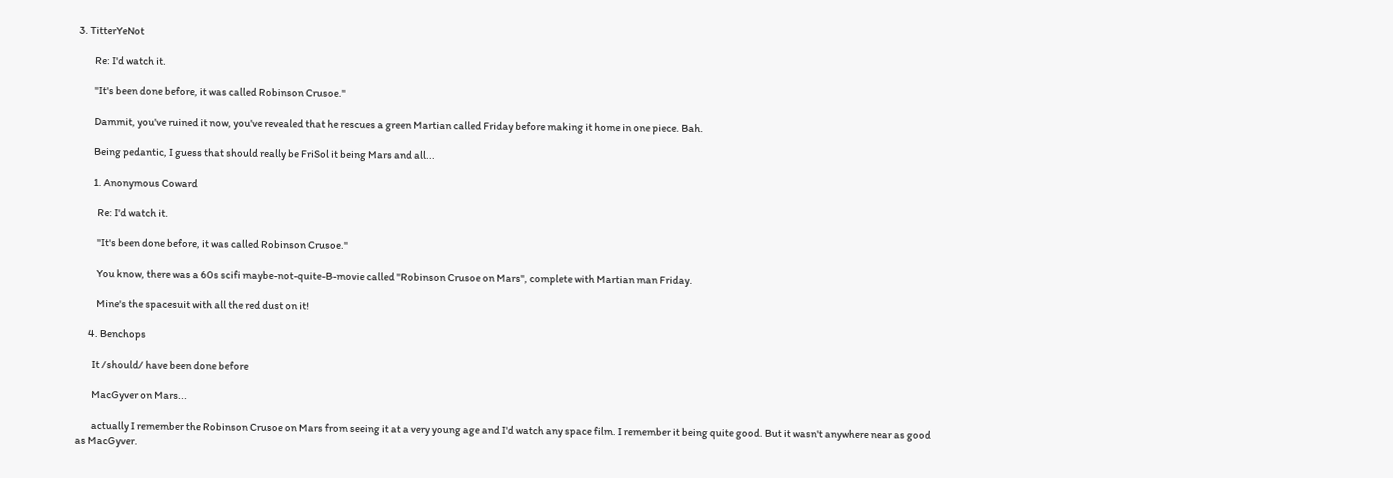3. TitterYeNot

        Re: I'd watch it.

        "It's been done before, it was called Robinson Crusoe."

        Dammit, you've ruined it now, you've revealed that he rescues a green Martian called Friday before making it home in one piece. Bah.

        Being pedantic, I guess that should really be FriSol it being Mars and all...

        1. Anonymous Coward

          Re: I'd watch it.

          "It's been done before, it was called Robinson Crusoe."

          You know, there was a 60s scifi maybe-not-quite-B-movie called "Robinson Crusoe on Mars", complete with Martian man Friday.

          Mine's the spacesuit with all the red dust on it!

      4. Benchops

        It /should/ have been done before

        MacGyver on Mars...

        actually I remember the Robinson Crusoe on Mars from seeing it at a very young age and I'd watch any space film. I remember it being quite good. But it wasn't anywhere near as good as MacGyver.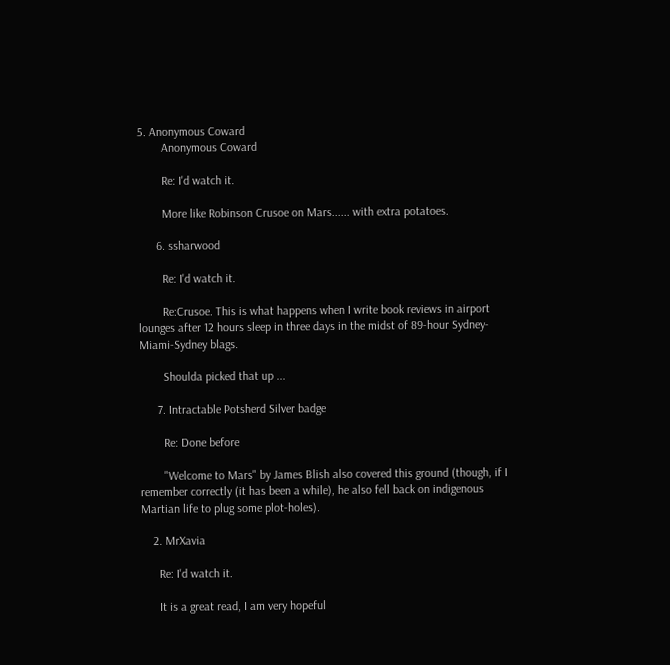5. Anonymous Coward
        Anonymous Coward

        Re: I'd watch it.

        More like Robinson Crusoe on Mars...... with extra potatoes.

      6. ssharwood

        Re: I'd watch it.

        Re:Crusoe. This is what happens when I write book reviews in airport lounges after 12 hours sleep in three days in the midst of 89-hour Sydney-Miami-Sydney blags.

        Shoulda picked that up ...

      7. Intractable Potsherd Silver badge

        Re: Done before

        "Welcome to Mars" by James Blish also covered this ground (though, if I remember correctly (it has been a while), he also fell back on indigenous Martian life to plug some plot-holes).

    2. MrXavia

      Re: I'd watch it.

      It is a great read, I am very hopeful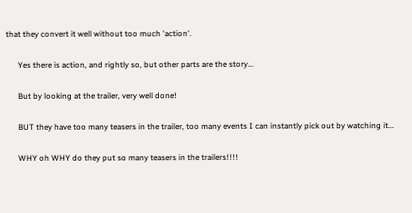that they convert it well without too much 'action'.

      Yes there is action, and rightly so, but other parts are the story...

      But by looking at the trailer, very well done!

      BUT they have too many teasers in the trailer, too many events I can instantly pick out by watching it...

      WHY oh WHY do they put so many teasers in the trailers!!!!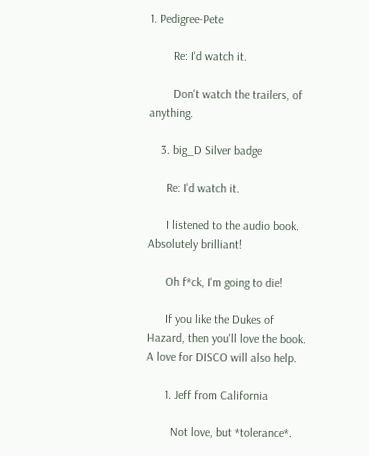1. Pedigree-Pete

        Re: I'd watch it.

        Don't watch the trailers, of anything.

    3. big_D Silver badge

      Re: I'd watch it.

      I listened to the audio book. Absolutely brilliant!

      Oh f*ck, I'm going to die!

      If you like the Dukes of Hazard, then you'll love the book. A love for DISCO will also help.

      1. Jeff from California

        Not love, but *tolerance*.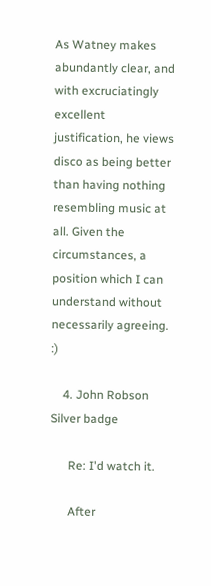As Watney makes abundantly clear, and with excruciatingly excellent justification, he views disco as being better than having nothing resembling music at all. Given the circumstances, a position which I can understand without necessarily agreeing. :)

    4. John Robson Silver badge

      Re: I'd watch it.

      After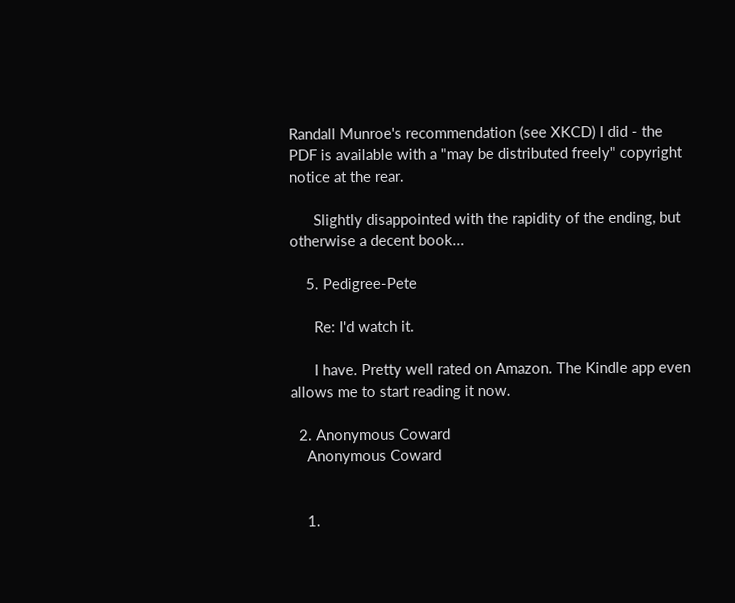Randall Munroe's recommendation (see XKCD) I did - the PDF is available with a "may be distributed freely" copyright notice at the rear.

      Slightly disappointed with the rapidity of the ending, but otherwise a decent book...

    5. Pedigree-Pete

      Re: I'd watch it.

      I have. Pretty well rated on Amazon. The Kindle app even allows me to start reading it now.

  2. Anonymous Coward
    Anonymous Coward


    1.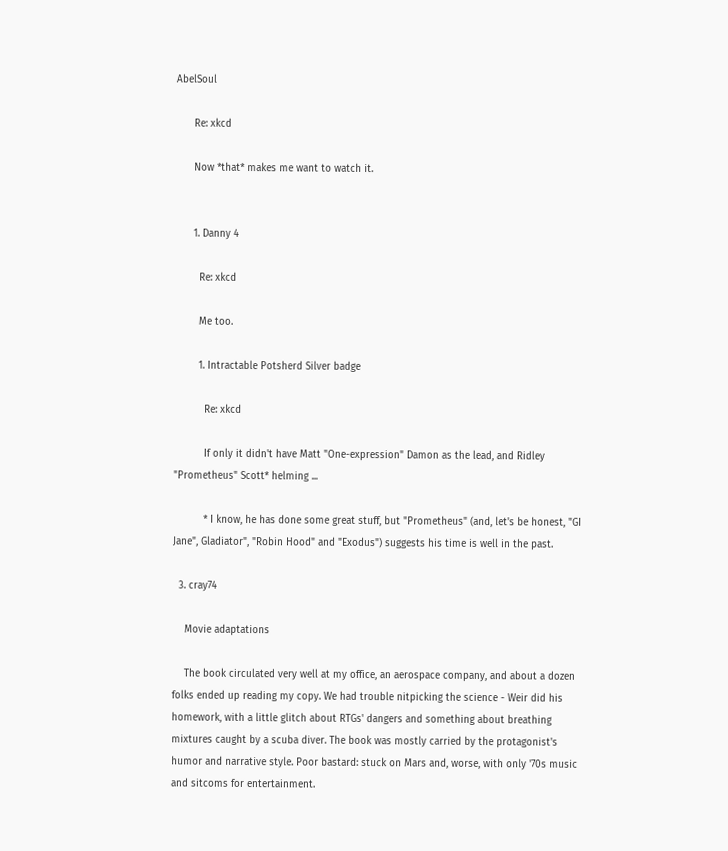AbelSoul

      Re: xkcd

      Now *that* makes me want to watch it.


      1. Danny 4

        Re: xkcd

        Me too.

        1. Intractable Potsherd Silver badge

          Re: xkcd

          If only it didn't have Matt "One-expression" Damon as the lead, and Ridley "Prometheus" Scott* helming ...

          * I know, he has done some great stuff, but "Prometheus" (and, let's be honest, "GI Jane", Gladiator", "Robin Hood" and "Exodus") suggests his time is well in the past.

  3. cray74

    Movie adaptations

    The book circulated very well at my office, an aerospace company, and about a dozen folks ended up reading my copy. We had trouble nitpicking the science - Weir did his homework, with a little glitch about RTGs' dangers and something about breathing mixtures caught by a scuba diver. The book was mostly carried by the protagonist's humor and narrative style. Poor bastard: stuck on Mars and, worse, with only '70s music and sitcoms for entertainment.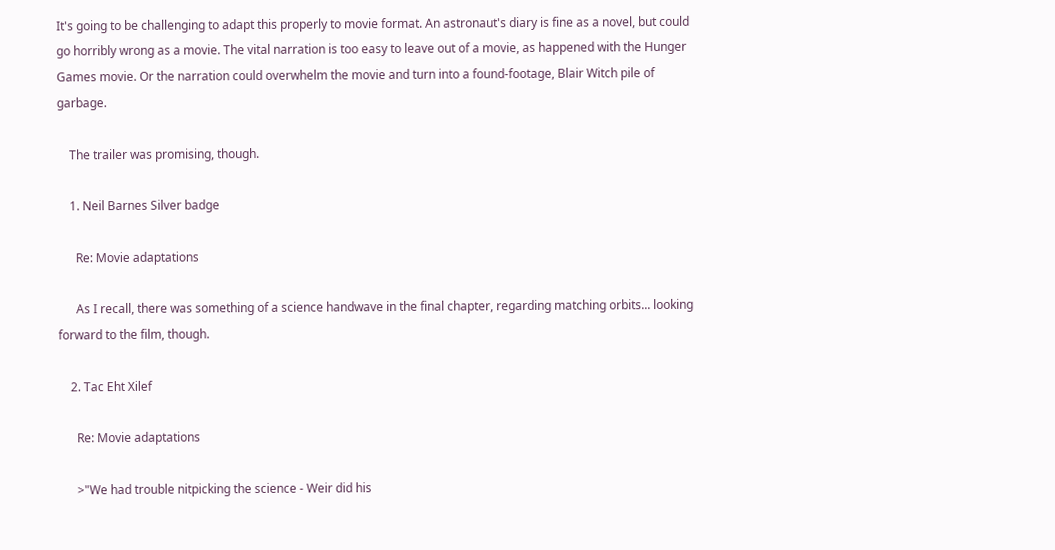It's going to be challenging to adapt this properly to movie format. An astronaut's diary is fine as a novel, but could go horribly wrong as a movie. The vital narration is too easy to leave out of a movie, as happened with the Hunger Games movie. Or the narration could overwhelm the movie and turn into a found-footage, Blair Witch pile of garbage.

    The trailer was promising, though.

    1. Neil Barnes Silver badge

      Re: Movie adaptations

      As I recall, there was something of a science handwave in the final chapter, regarding matching orbits... looking forward to the film, though.

    2. Tac Eht Xilef

      Re: Movie adaptations

      >"We had trouble nitpicking the science - Weir did his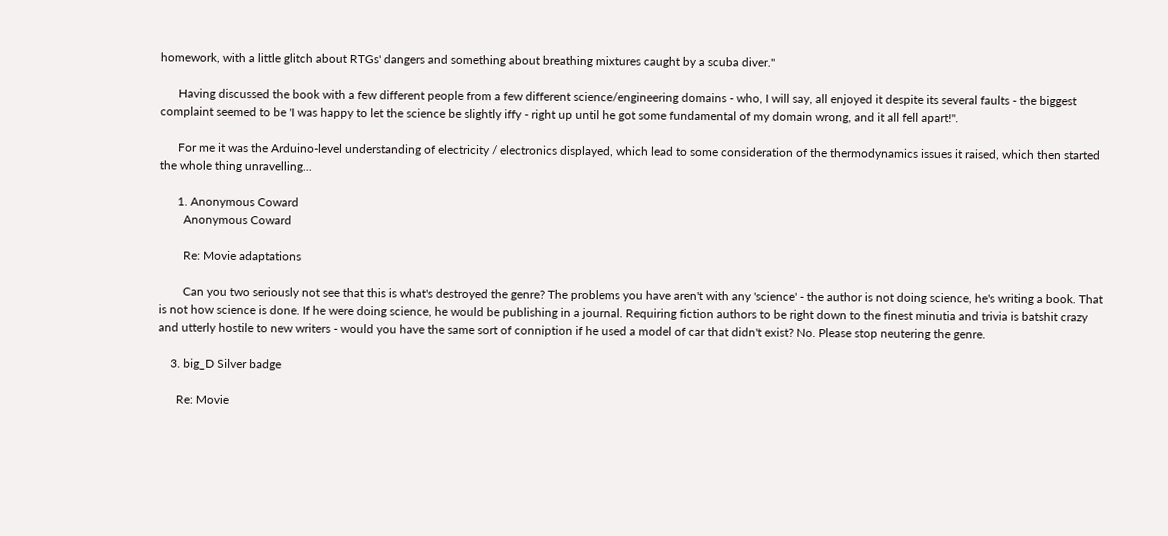homework, with a little glitch about RTGs' dangers and something about breathing mixtures caught by a scuba diver."

      Having discussed the book with a few different people from a few different science/engineering domains - who, I will say, all enjoyed it despite its several faults - the biggest complaint seemed to be 'I was happy to let the science be slightly iffy - right up until he got some fundamental of my domain wrong, and it all fell apart!".

      For me it was the Arduino-level understanding of electricity / electronics displayed, which lead to some consideration of the thermodynamics issues it raised, which then started the whole thing unravelling...

      1. Anonymous Coward
        Anonymous Coward

        Re: Movie adaptations

        Can you two seriously not see that this is what's destroyed the genre? The problems you have aren't with any 'science' - the author is not doing science, he's writing a book. That is not how science is done. If he were doing science, he would be publishing in a journal. Requiring fiction authors to be right down to the finest minutia and trivia is batshit crazy and utterly hostile to new writers - would you have the same sort of conniption if he used a model of car that didn't exist? No. Please stop neutering the genre.

    3. big_D Silver badge

      Re: Movie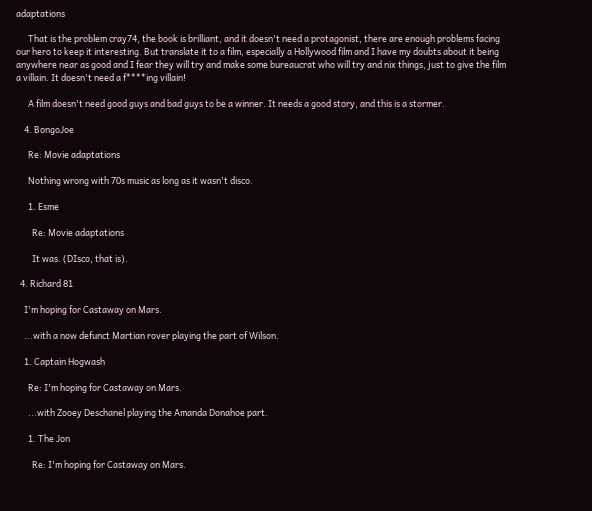adaptations

      That is the problem cray74, the book is brilliant, and it doesn't need a protagonist, there are enough problems facing our hero to keep it interesting. But translate it to a film, especially a Hollywood film and I have my doubts about it being anywhere near as good and I fear they will try and make some bureaucrat who will try and nix things, just to give the film a villain. It doesn't need a f****ing villain!

      A film doesn't need good guys and bad guys to be a winner. It needs a good story, and this is a stormer.

    4. BongoJoe

      Re: Movie adaptations

      Nothing wrong with 70s music as long as it wasn't disco.

      1. Esme

        Re: Movie adaptations

        It was. (DIsco, that is).

  4. Richard 81

    I'm hoping for Castaway on Mars.

    ...with a now defunct Martian rover playing the part of Wilson.

    1. Captain Hogwash

      Re: I'm hoping for Castaway on Mars.

      ...with Zooey Deschanel playing the Amanda Donahoe part.

      1. The Jon

        Re: I'm hoping for Castaway on Mars.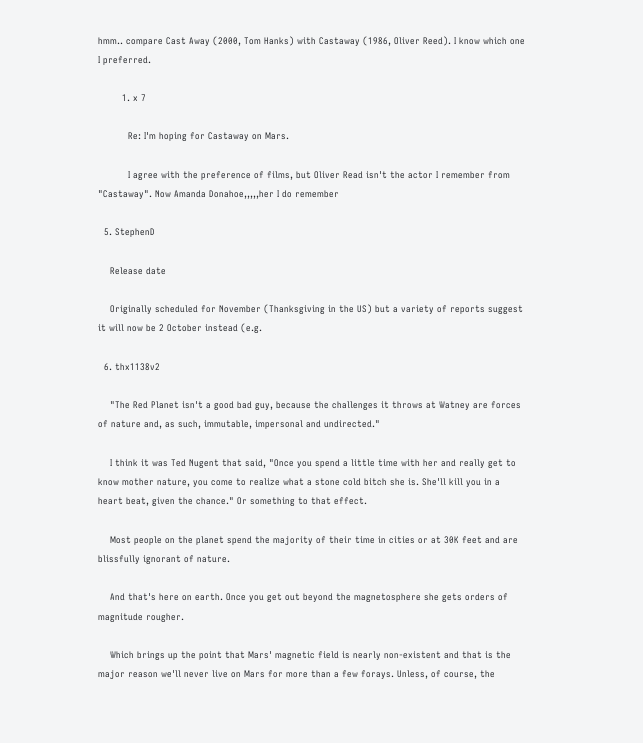hmm.. compare Cast Away (2000, Tom Hanks) with Castaway (1986, Oliver Reed). I know which one I preferred.

        1. x 7

          Re: I'm hoping for Castaway on Mars.

          I agree with the preference of films, but Oliver Read isn't the actor I remember from "Castaway". Now Amanda Donahoe,,,,,her I do remember

  5. StephenD

    Release date

    Originally scheduled for November (Thanksgiving in the US) but a variety of reports suggest it will now be 2 October instead (e.g.

  6. thx1138v2

    "The Red Planet isn't a good bad guy, because the challenges it throws at Watney are forces of nature and, as such, immutable, impersonal and undirected."

    I think it was Ted Nugent that said, "Once you spend a little time with her and really get to know mother nature, you come to realize what a stone cold bitch she is. She'll kill you in a heart beat, given the chance." Or something to that effect.

    Most people on the planet spend the majority of their time in cities or at 30K feet and are blissfully ignorant of nature.

    And that's here on earth. Once you get out beyond the magnetosphere she gets orders of magnitude rougher.

    Which brings up the point that Mars' magnetic field is nearly non-existent and that is the major reason we'll never live on Mars for more than a few forays. Unless, of course, the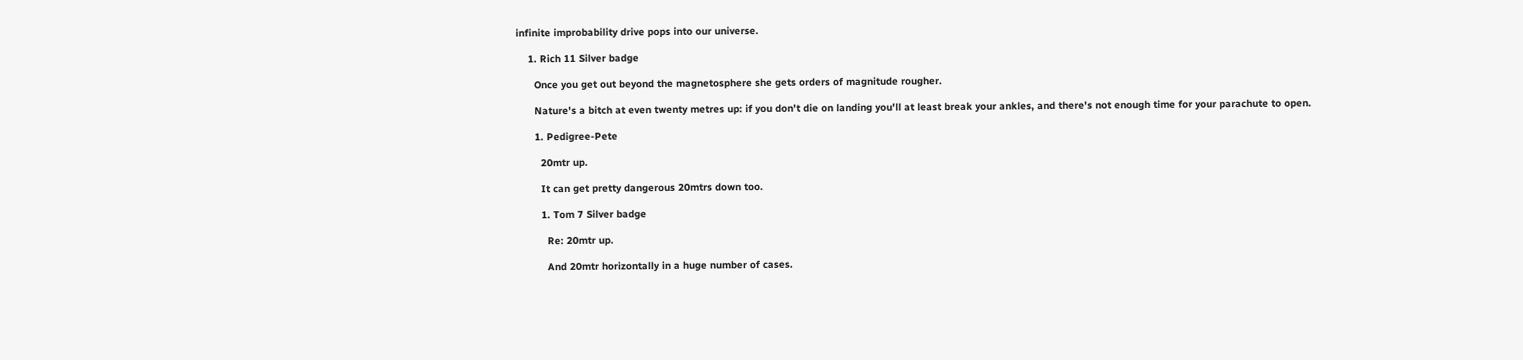infinite improbability drive pops into our universe.

    1. Rich 11 Silver badge

      Once you get out beyond the magnetosphere she gets orders of magnitude rougher.

      Nature's a bitch at even twenty metres up: if you don't die on landing you'll at least break your ankles, and there's not enough time for your parachute to open.

      1. Pedigree-Pete

        20mtr up.

        It can get pretty dangerous 20mtrs down too.

        1. Tom 7 Silver badge

          Re: 20mtr up.

          And 20mtr horizontally in a huge number of cases.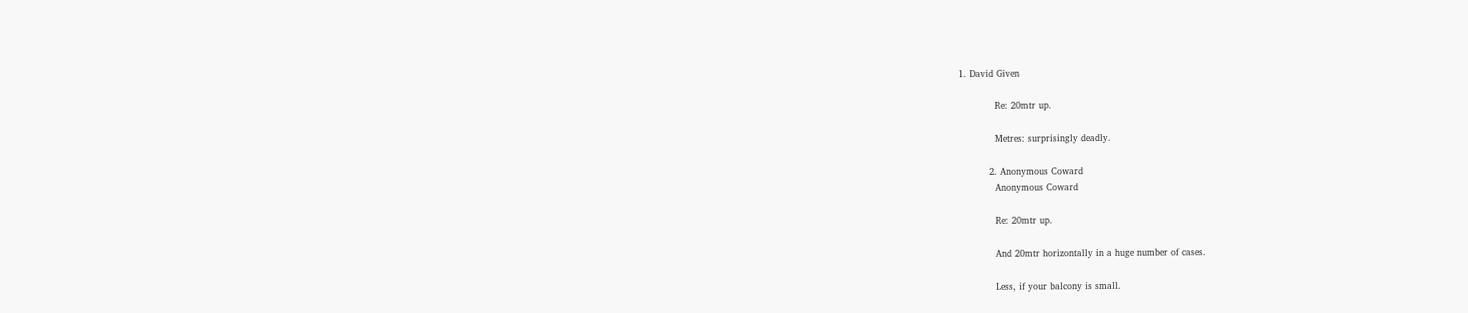1. David Given

            Re: 20mtr up.

            Metres: surprisingly deadly.

          2. Anonymous Coward
            Anonymous Coward

            Re: 20mtr up.

            And 20mtr horizontally in a huge number of cases.

            Less, if your balcony is small.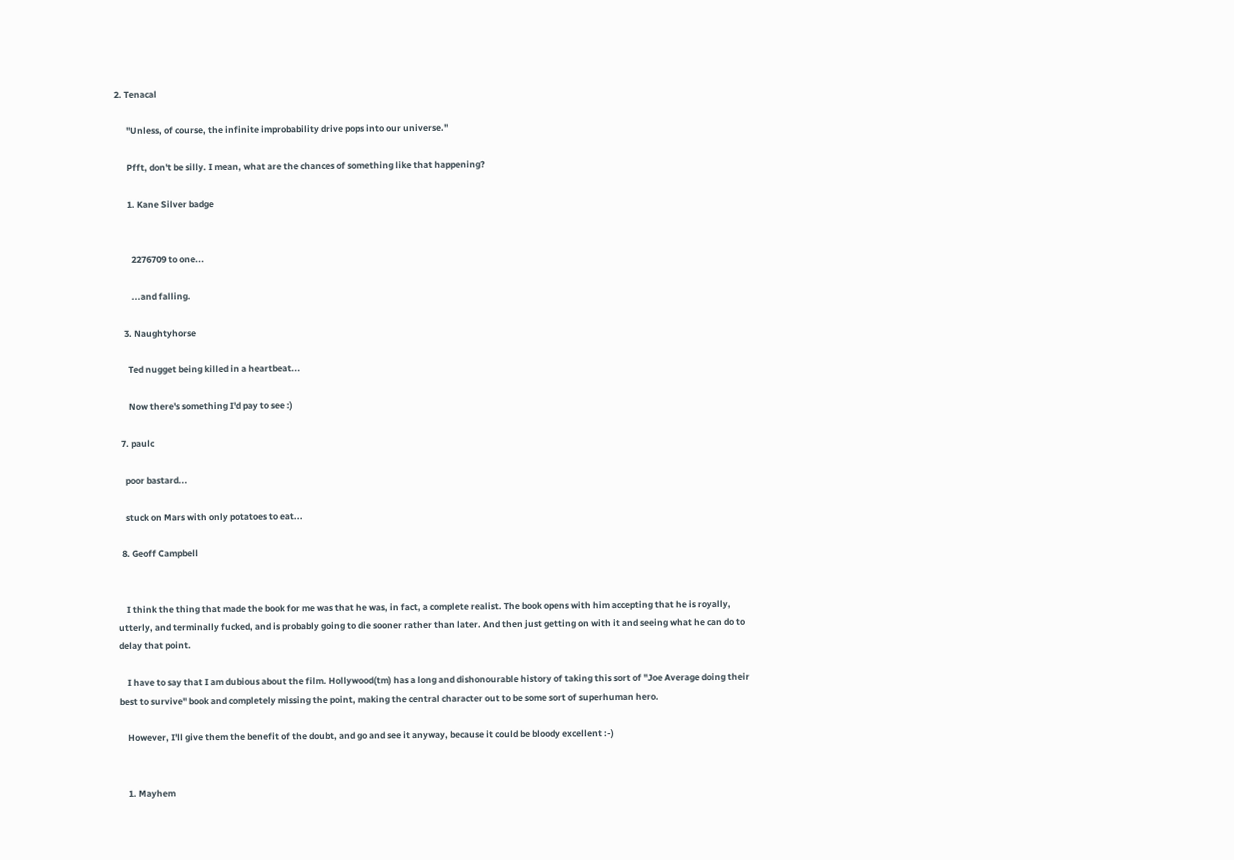2. Tenacal

      "Unless, of course, the infinite improbability drive pops into our universe."

      Pfft, don't be silly. I mean, what are the chances of something like that happening?

      1. Kane Silver badge


        2276709 to one...

        ...and falling.

    3. Naughtyhorse

      Ted nugget being killed in a heartbeat...

      Now there's something I'd pay to see :)

  7. paulc

    poor bastard...

    stuck on Mars with only potatoes to eat...

  8. Geoff Campbell


    I think the thing that made the book for me was that he was, in fact, a complete realist. The book opens with him accepting that he is royally, utterly, and terminally fucked, and is probably going to die sooner rather than later. And then just getting on with it and seeing what he can do to delay that point.

    I have to say that I am dubious about the film. Hollywood(tm) has a long and dishonourable history of taking this sort of "Joe Average doing their best to survive" book and completely missing the point, making the central character out to be some sort of superhuman hero.

    However, I'll give them the benefit of the doubt, and go and see it anyway, because it could be bloody excellent :-)


    1. Mayhem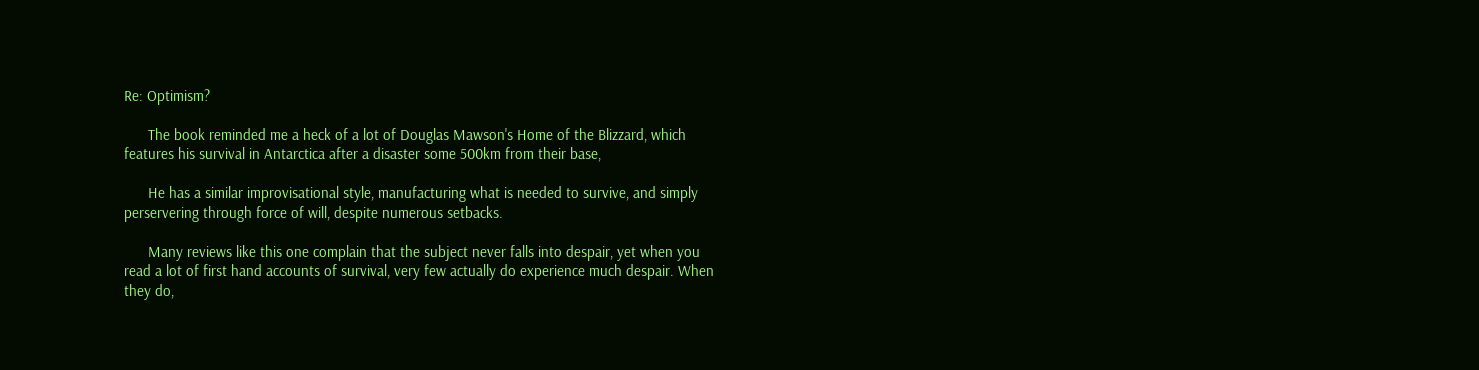Re: Optimism?

      The book reminded me a heck of a lot of Douglas Mawson's Home of the Blizzard, which features his survival in Antarctica after a disaster some 500km from their base,

      He has a similar improvisational style, manufacturing what is needed to survive, and simply perservering through force of will, despite numerous setbacks.

      Many reviews like this one complain that the subject never falls into despair, yet when you read a lot of first hand accounts of survival, very few actually do experience much despair. When they do,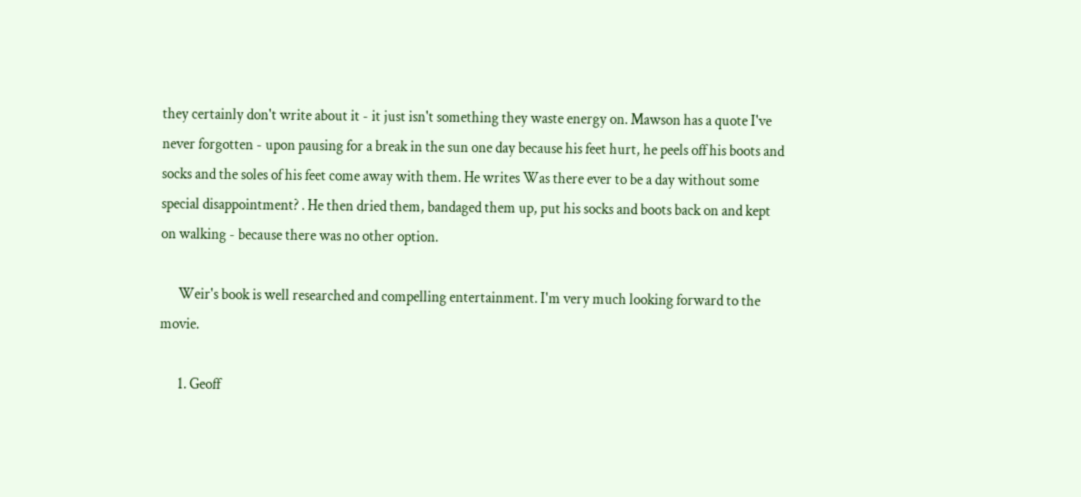they certainly don't write about it - it just isn't something they waste energy on. Mawson has a quote I've never forgotten - upon pausing for a break in the sun one day because his feet hurt, he peels off his boots and socks and the soles of his feet come away with them. He writes Was there ever to be a day without some special disappointment? . He then dried them, bandaged them up, put his socks and boots back on and kept on walking - because there was no other option.

      Weir's book is well researched and compelling entertainment. I'm very much looking forward to the movie.

      1. Geoff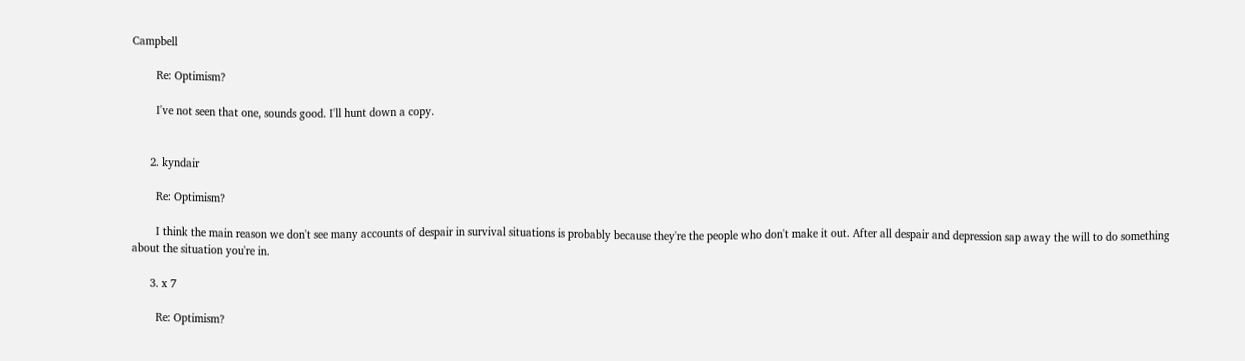Campbell

        Re: Optimism?

        I've not seen that one, sounds good. I'll hunt down a copy.


      2. kyndair

        Re: Optimism?

        I think the main reason we don't see many accounts of despair in survival situations is probably because they're the people who don't make it out. After all despair and depression sap away the will to do something about the situation you're in.

      3. x 7

        Re: Optimism?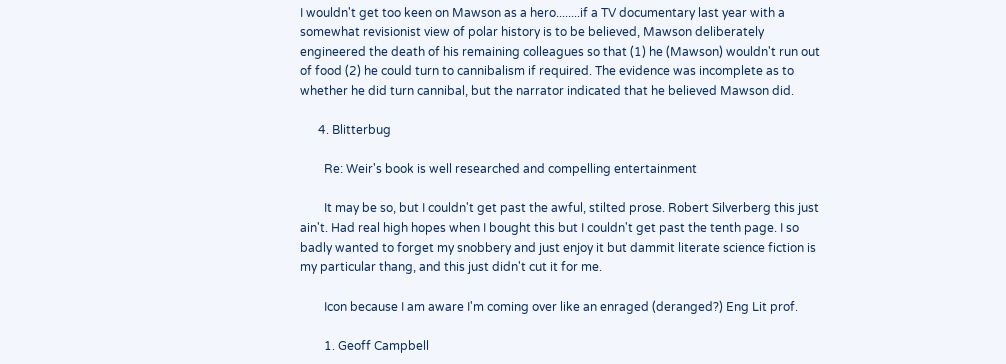I wouldn't get too keen on Mawson as a hero........if a TV documentary last year with a somewhat revisionist view of polar history is to be believed, Mawson deliberately engineered the death of his remaining colleagues so that (1) he (Mawson) wouldn't run out of food (2) he could turn to cannibalism if required. The evidence was incomplete as to whether he did turn cannibal, but the narrator indicated that he believed Mawson did.

      4. Blitterbug

        Re: Weir's book is well researched and compelling entertainment

        It may be so, but I couldn't get past the awful, stilted prose. Robert Silverberg this just ain't. Had real high hopes when I bought this but I couldn't get past the tenth page. I so badly wanted to forget my snobbery and just enjoy it but dammit literate science fiction is my particular thang, and this just didn't cut it for me.

        Icon because I am aware I'm coming over like an enraged (deranged?) Eng Lit prof.

        1. Geoff Campbell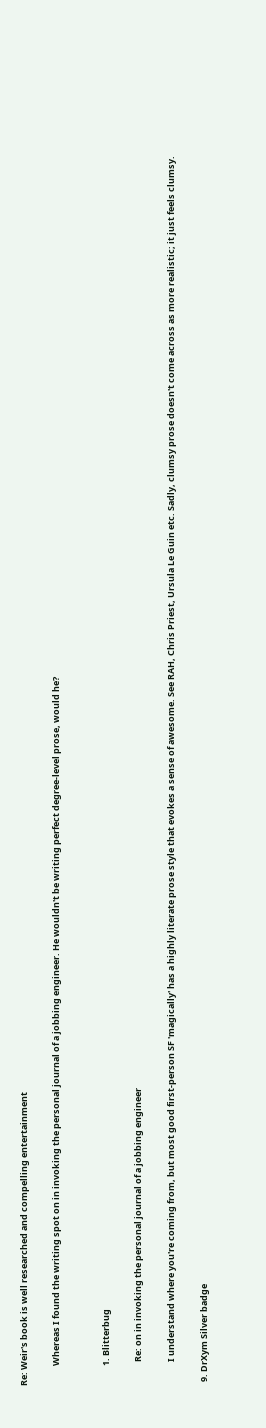Re: Weir's book is well researched and compelling entertainment

          Whereas I found the writing spot on in invoking the personal journal of a jobbing engineer. He wouldn't be writing perfect degree-level prose, would he?


          1. Blitterbug

            Re: on in invoking the personal journal of a jobbing engineer

            I understand where you're coming from, but most good first-person SF 'magically' has a highly literate prose style that evokes a sense of awesome. See RAH, Chris Priest, Ursula Le Guin etc. Sadly, clumsy prose doesn't come across as more realistic; it just feels clumsy.

  9. DrXym Silver badge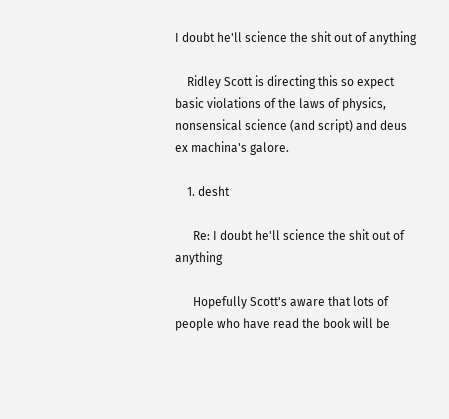I doubt he'll science the shit out of anything

    Ridley Scott is directing this so expect basic violations of the laws of physics, nonsensical science (and script) and deus ex machina's galore.

    1. desht

      Re: I doubt he'll science the shit out of anything

      Hopefully Scott's aware that lots of people who have read the book will be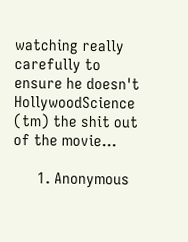watching really carefully to ensure he doesn't HollywoodScience (tm) the shit out of the movie...

      1. Anonymous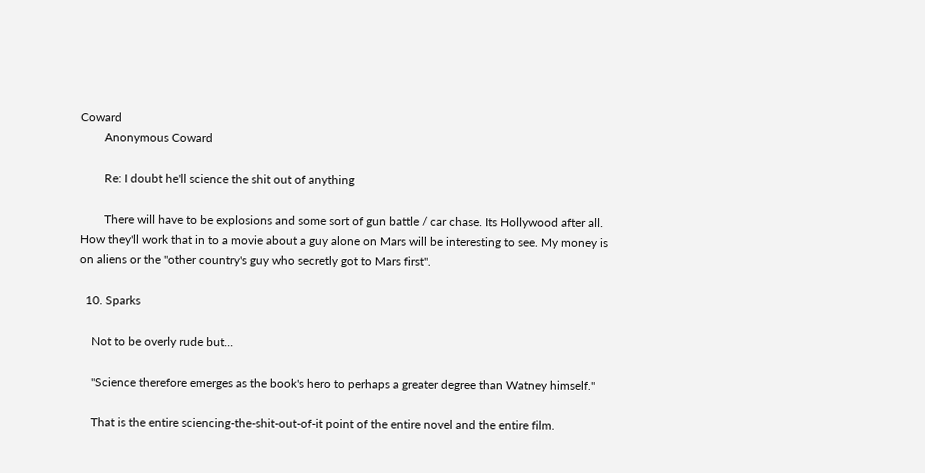Coward
        Anonymous Coward

        Re: I doubt he'll science the shit out of anything

        There will have to be explosions and some sort of gun battle / car chase. Its Hollywood after all. How they'll work that in to a movie about a guy alone on Mars will be interesting to see. My money is on aliens or the "other country's guy who secretly got to Mars first".

  10. Sparks

    Not to be overly rude but...

    "Science therefore emerges as the book's hero to perhaps a greater degree than Watney himself."

    That is the entire sciencing-the-shit-out-of-it point of the entire novel and the entire film.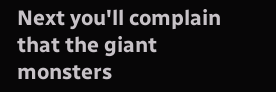Next you'll complain that the giant monsters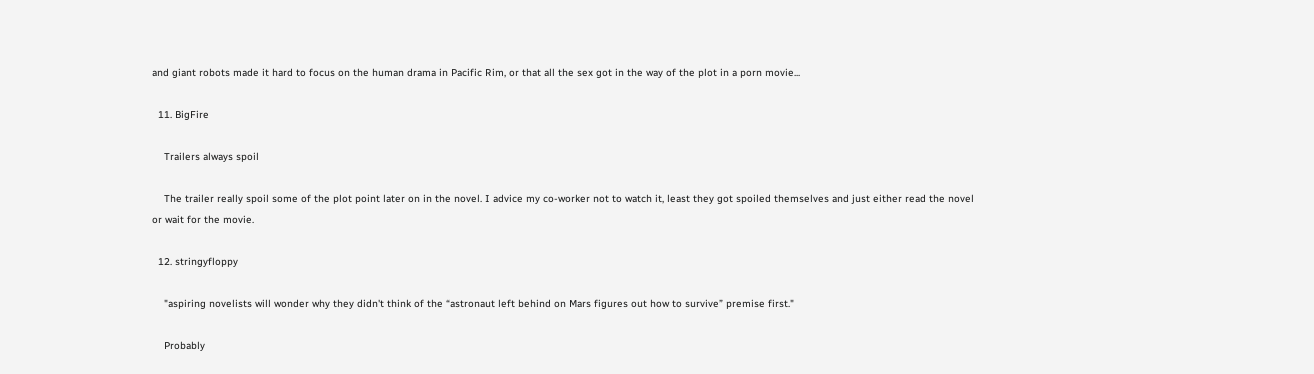and giant robots made it hard to focus on the human drama in Pacific Rim, or that all the sex got in the way of the plot in a porn movie...

  11. BigFire

    Trailers always spoil

    The trailer really spoil some of the plot point later on in the novel. I advice my co-worker not to watch it, least they got spoiled themselves and just either read the novel or wait for the movie.

  12. stringyfloppy

    "aspiring novelists will wonder why they didn't think of the “astronaut left behind on Mars figures out how to survive” premise first."

    Probably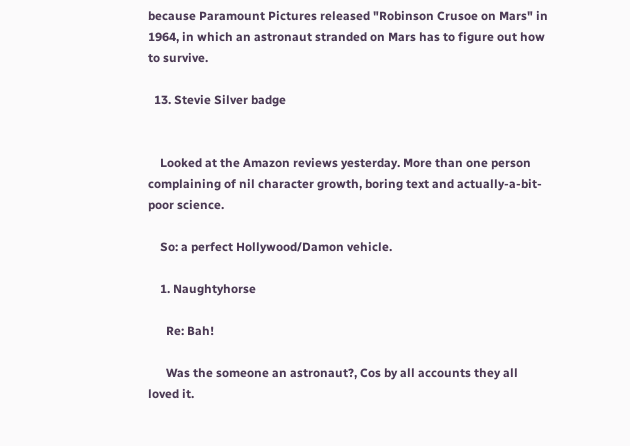because Paramount Pictures released "Robinson Crusoe on Mars" in 1964, in which an astronaut stranded on Mars has to figure out how to survive.

  13. Stevie Silver badge


    Looked at the Amazon reviews yesterday. More than one person complaining of nil character growth, boring text and actually-a-bit-poor science.

    So: a perfect Hollywood/Damon vehicle.

    1. Naughtyhorse

      Re: Bah!

      Was the someone an astronaut?, Cos by all accounts they all loved it.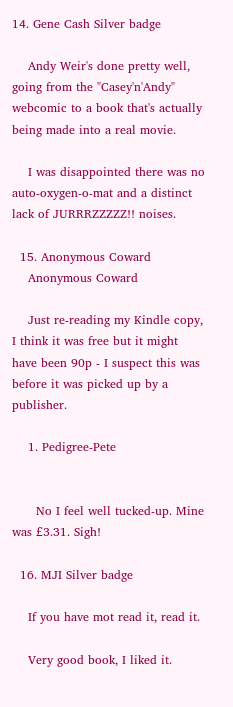14. Gene Cash Silver badge

    Andy Weir's done pretty well, going from the "Casey'n'Andy" webcomic to a book that's actually being made into a real movie.

    I was disappointed there was no auto-oxygen-o-mat and a distinct lack of JURRRZZZZZ!! noises.

  15. Anonymous Coward
    Anonymous Coward

    Just re-reading my Kindle copy, I think it was free but it might have been 90p - I suspect this was before it was picked up by a publisher.

    1. Pedigree-Pete


      No I feel well tucked-up. Mine was £3.31. Sigh!

  16. MJI Silver badge

    If you have mot read it, read it.

    Very good book, I liked it.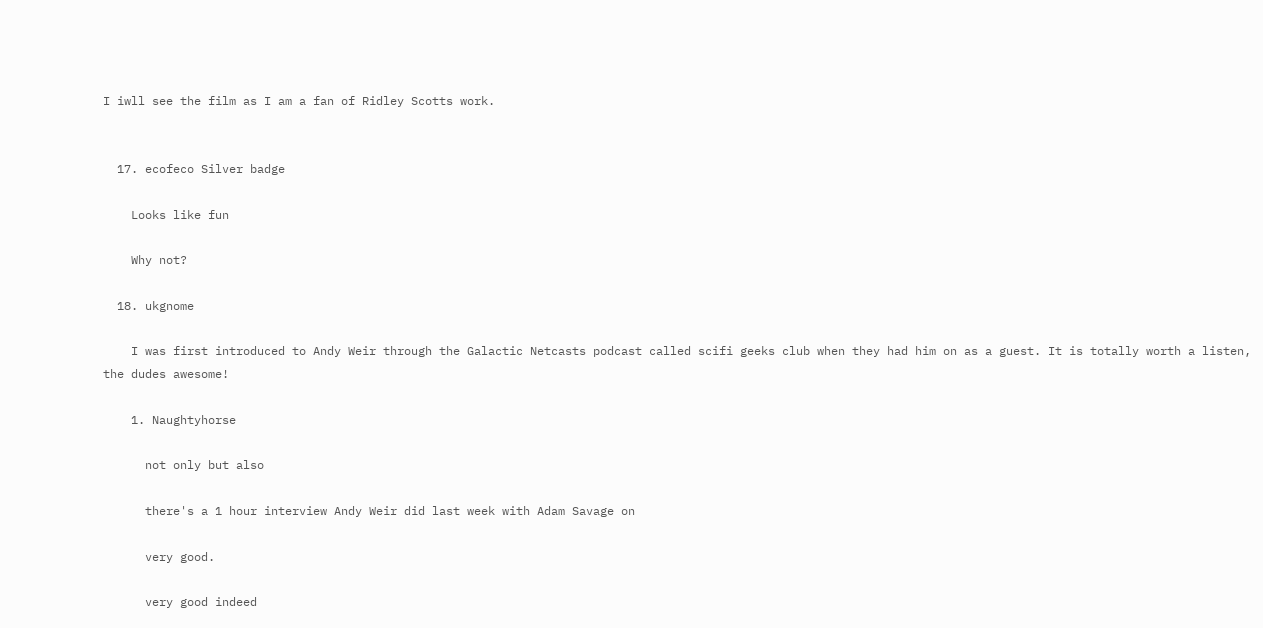I iwll see the film as I am a fan of Ridley Scotts work.


  17. ecofeco Silver badge

    Looks like fun

    Why not?

  18. ukgnome

    I was first introduced to Andy Weir through the Galactic Netcasts podcast called scifi geeks club when they had him on as a guest. It is totally worth a listen, the dudes awesome!

    1. Naughtyhorse

      not only but also

      there's a 1 hour interview Andy Weir did last week with Adam Savage on

      very good.

      very good indeed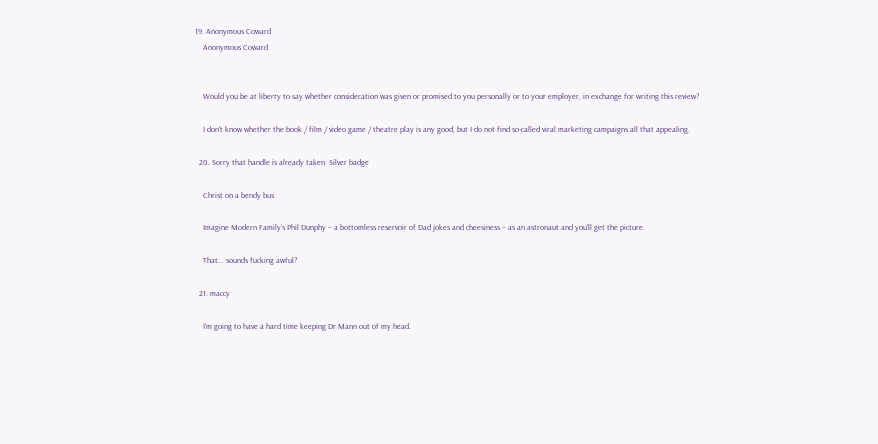19. Anonymous Coward
    Anonymous Coward


    Would you be at liberty to say whether consideration was given or promised to you personally or to your employer, in exchange for writing this review?

    I don't know whether the book / film / video game / theatre play is any good, but I do not find so-called viral marketing campaigns all that appealing.

  20. Sorry that handle is already taken. Silver badge

    Christ on a bendy bus

    Imagine Modern Family's Phil Dunphy – a bottomless reservoir of Dad jokes and cheesiness – as an astronaut and you'll get the picture.

    That... sounds fucking awful?

  21. maccy

    I'm going to have a hard time keeping Dr Mann out of my head.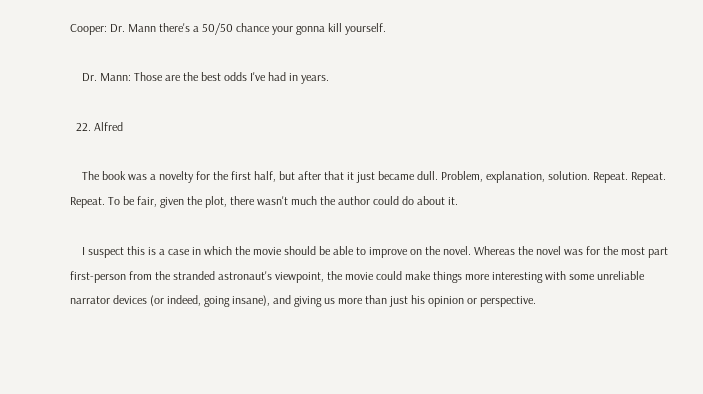Cooper: Dr. Mann there's a 50/50 chance your gonna kill yourself.

    Dr. Mann: Those are the best odds I've had in years.

  22. Alfred

    The book was a novelty for the first half, but after that it just became dull. Problem, explanation, solution. Repeat. Repeat. Repeat. To be fair, given the plot, there wasn't much the author could do about it.

    I suspect this is a case in which the movie should be able to improve on the novel. Whereas the novel was for the most part first-person from the stranded astronaut's viewpoint, the movie could make things more interesting with some unreliable narrator devices (or indeed, going insane), and giving us more than just his opinion or perspective.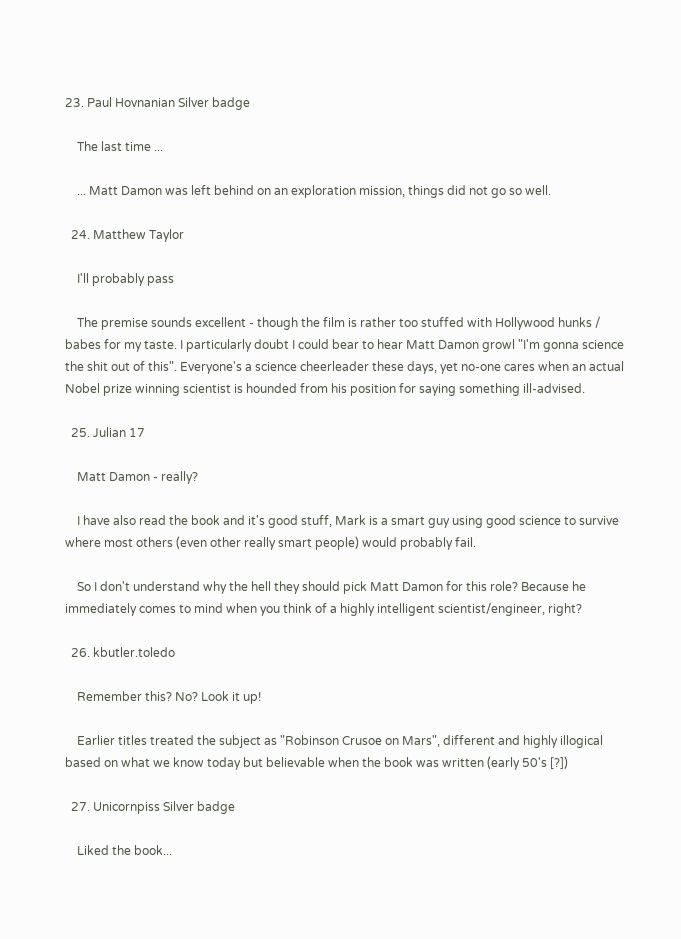23. Paul Hovnanian Silver badge

    The last time ...

    ... Matt Damon was left behind on an exploration mission, things did not go so well.

  24. Matthew Taylor

    I'll probably pass

    The premise sounds excellent - though the film is rather too stuffed with Hollywood hunks / babes for my taste. I particularly doubt I could bear to hear Matt Damon growl "I'm gonna science the shit out of this". Everyone's a science cheerleader these days, yet no-one cares when an actual Nobel prize winning scientist is hounded from his position for saying something ill-advised.

  25. Julian 17

    Matt Damon - really?

    I have also read the book and it's good stuff, Mark is a smart guy using good science to survive where most others (even other really smart people) would probably fail.

    So I don't understand why the hell they should pick Matt Damon for this role? Because he immediately comes to mind when you think of a highly intelligent scientist/engineer, right?

  26. kbutler.toledo

    Remember this? No? Look it up!

    Earlier titles treated the subject as "Robinson Crusoe on Mars", different and highly illogical based on what we know today but believable when the book was written (early 50's [?])

  27. Unicornpiss Silver badge

    Liked the book...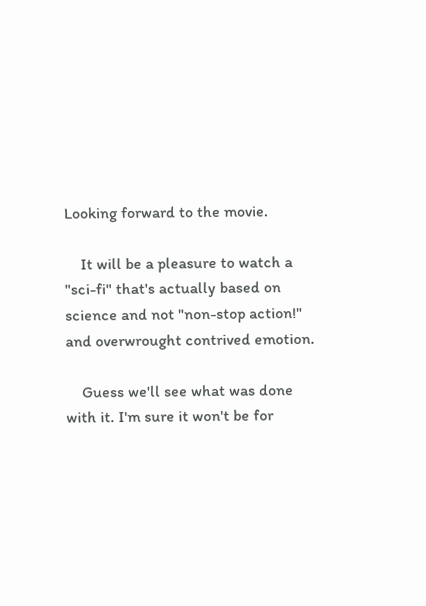Looking forward to the movie.

    It will be a pleasure to watch a "sci-fi" that's actually based on science and not "non-stop action!" and overwrought contrived emotion.

    Guess we'll see what was done with it. I'm sure it won't be for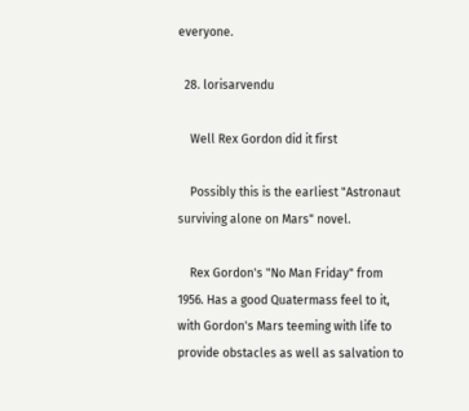everyone.

  28. lorisarvendu

    Well Rex Gordon did it first

    Possibly this is the earliest "Astronaut surviving alone on Mars" novel.

    Rex Gordon's "No Man Friday" from 1956. Has a good Quatermass feel to it, with Gordon's Mars teeming with life to provide obstacles as well as salvation to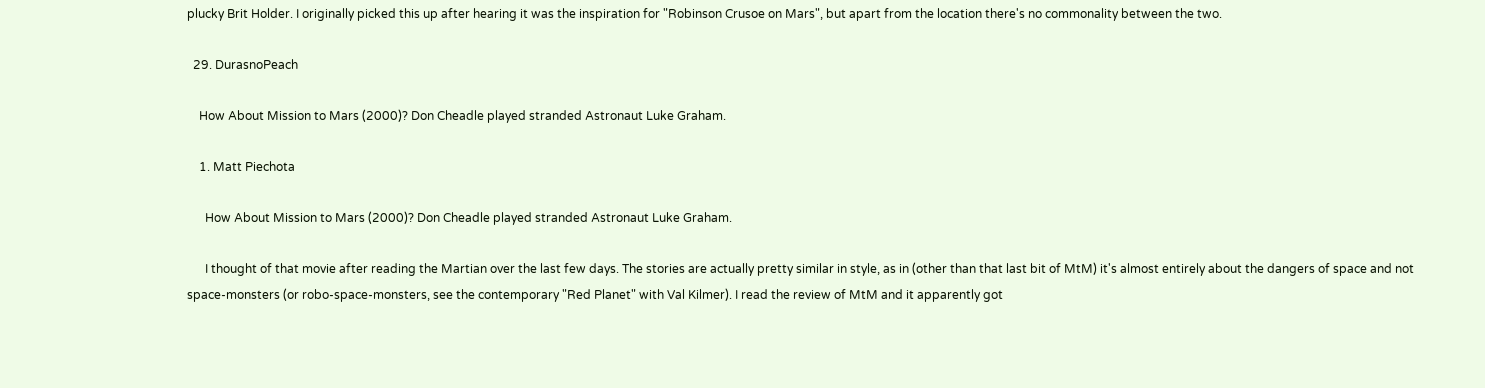plucky Brit Holder. I originally picked this up after hearing it was the inspiration for "Robinson Crusoe on Mars", but apart from the location there's no commonality between the two.

  29. DurasnoPeach

    How About Mission to Mars (2000)? Don Cheadle played stranded Astronaut Luke Graham.

    1. Matt Piechota

      How About Mission to Mars (2000)? Don Cheadle played stranded Astronaut Luke Graham.

      I thought of that movie after reading the Martian over the last few days. The stories are actually pretty similar in style, as in (other than that last bit of MtM) it's almost entirely about the dangers of space and not space-monsters (or robo-space-monsters, see the contemporary "Red Planet" with Val Kilmer). I read the review of MtM and it apparently got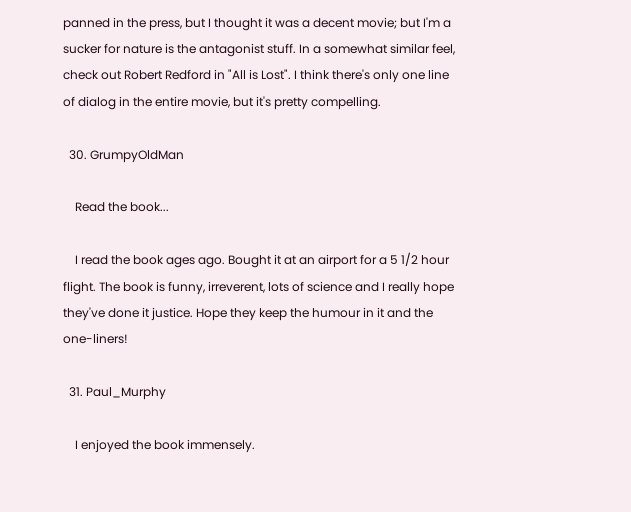panned in the press, but I thought it was a decent movie; but I'm a sucker for nature is the antagonist stuff. In a somewhat similar feel, check out Robert Redford in "All is Lost". I think there's only one line of dialog in the entire movie, but it's pretty compelling.

  30. GrumpyOldMan

    Read the book...

    I read the book ages ago. Bought it at an airport for a 5 1/2 hour flight. The book is funny, irreverent, lots of science and I really hope they've done it justice. Hope they keep the humour in it and the one-liners!

  31. Paul_Murphy

    I enjoyed the book immensely.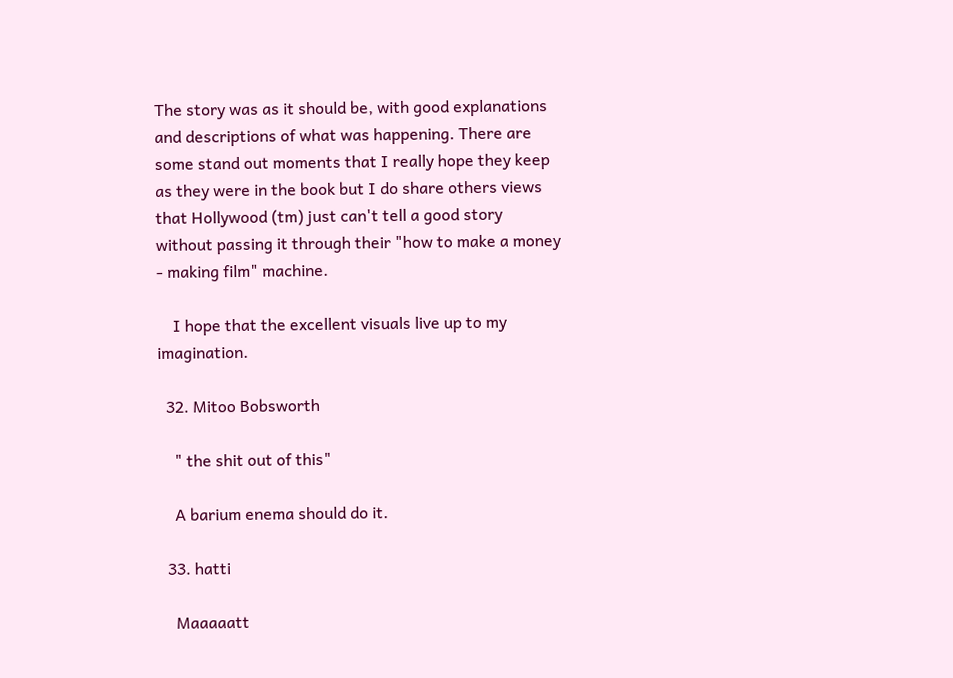The story was as it should be, with good explanations and descriptions of what was happening. There are some stand out moments that I really hope they keep as they were in the book but I do share others views that Hollywood (tm) just can't tell a good story without passing it through their "how to make a money - making film" machine.

    I hope that the excellent visuals live up to my imagination.

  32. Mitoo Bobsworth

    " the shit out of this"

    A barium enema should do it.

  33. hatti

    Maaaaatt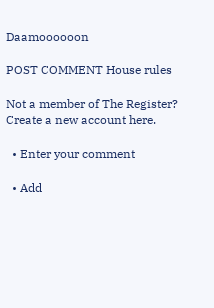Daamoooooon

POST COMMENT House rules

Not a member of The Register? Create a new account here.

  • Enter your comment

  • Add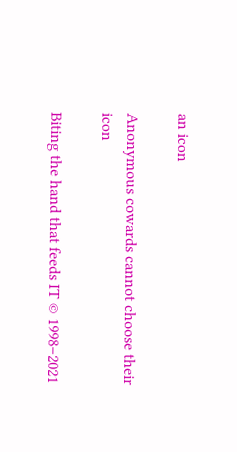an icon

Anonymous cowards cannot choose their icon

Biting the hand that feeds IT © 1998–2021